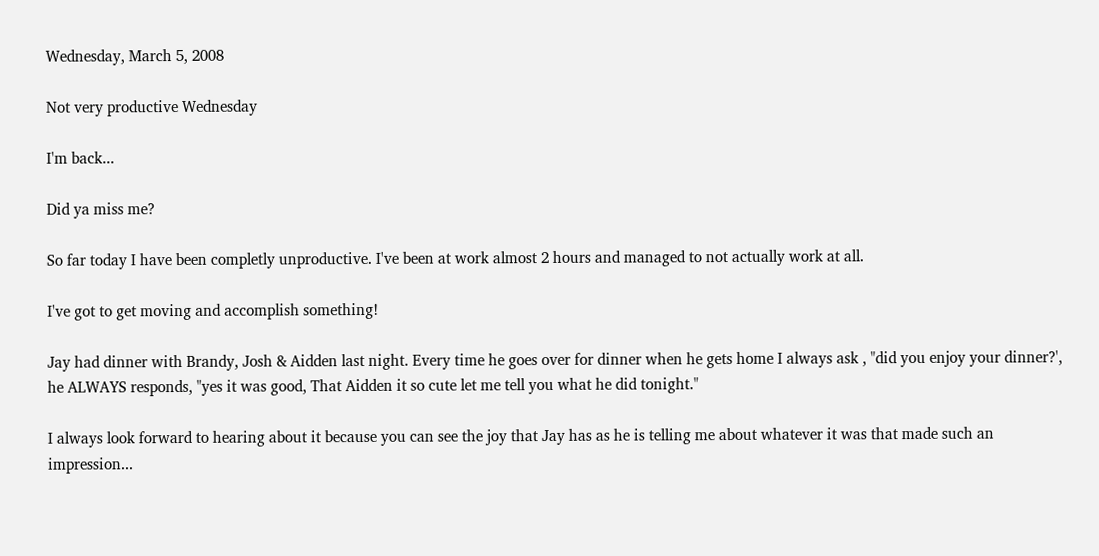Wednesday, March 5, 2008

Not very productive Wednesday

I'm back...

Did ya miss me?

So far today I have been completly unproductive. I've been at work almost 2 hours and managed to not actually work at all.

I've got to get moving and accomplish something!

Jay had dinner with Brandy, Josh & Aidden last night. Every time he goes over for dinner when he gets home I always ask , "did you enjoy your dinner?', he ALWAYS responds, "yes it was good, That Aidden it so cute let me tell you what he did tonight."

I always look forward to hearing about it because you can see the joy that Jay has as he is telling me about whatever it was that made such an impression...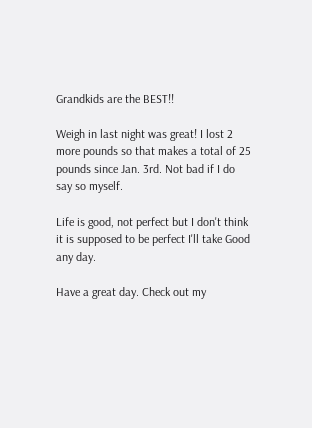Grandkids are the BEST!!

Weigh in last night was great! I lost 2 more pounds so that makes a total of 25 pounds since Jan. 3rd. Not bad if I do say so myself.

Life is good, not perfect but I don't think it is supposed to be perfect I'll take Good any day.

Have a great day. Check out my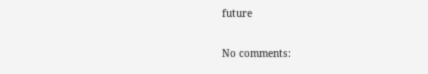future

No comments: